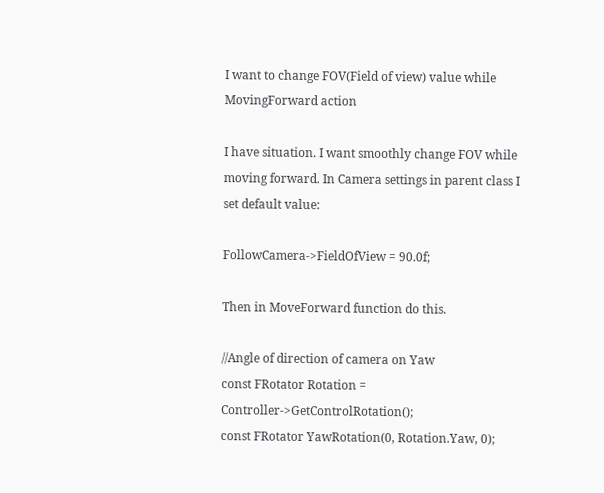I want to change FOV(Field of view) value while MovingForward action

I have situation. I want smoothly change FOV while moving forward. In Camera settings in parent class I set default value:

FollowCamera->FieldOfView = 90.0f;

Then in MoveForward function do this.

//Angle of direction of camera on Yaw
const FRotator Rotation = Controller->GetControlRotation();
const FRotator YawRotation(0, Rotation.Yaw, 0);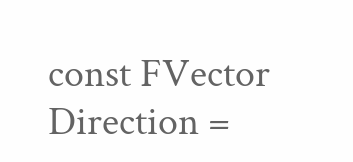const FVector Direction =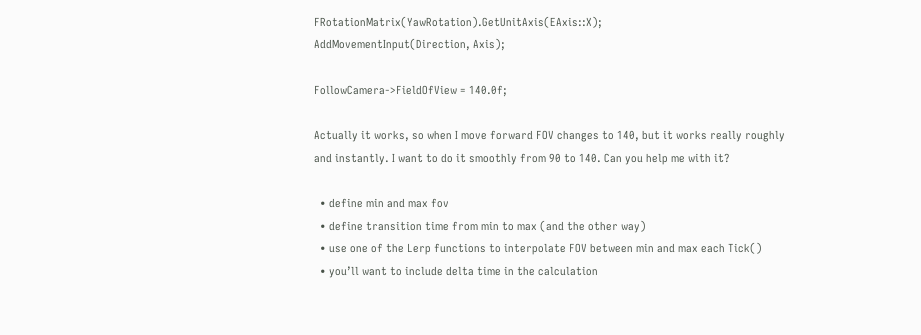FRotationMatrix(YawRotation).GetUnitAxis(EAxis::X);
AddMovementInput(Direction, Axis);

FollowCamera->FieldOfView = 140.0f;

Actually it works, so when I move forward FOV changes to 140, but it works really roughly and instantly. I want to do it smoothly from 90 to 140. Can you help me with it?

  • define min and max fov
  • define transition time from min to max (and the other way)
  • use one of the Lerp functions to interpolate FOV between min and max each Tick()
  • you’ll want to include delta time in the calculation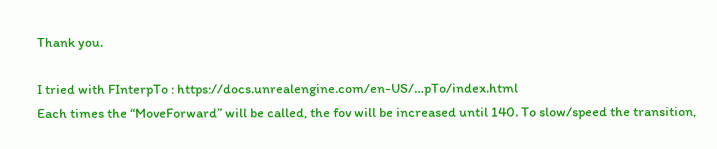Thank you.

I tried with FInterpTo : https://docs.unrealengine.com/en-US/…pTo/index.html
Each times the “MoveForward” will be called, the fov will be increased until 140. To slow/speed the transition,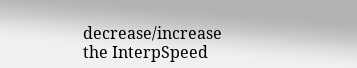decrease/increase the InterpSpeed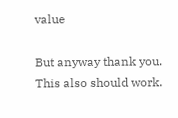value

But anyway thank you. This also should work.